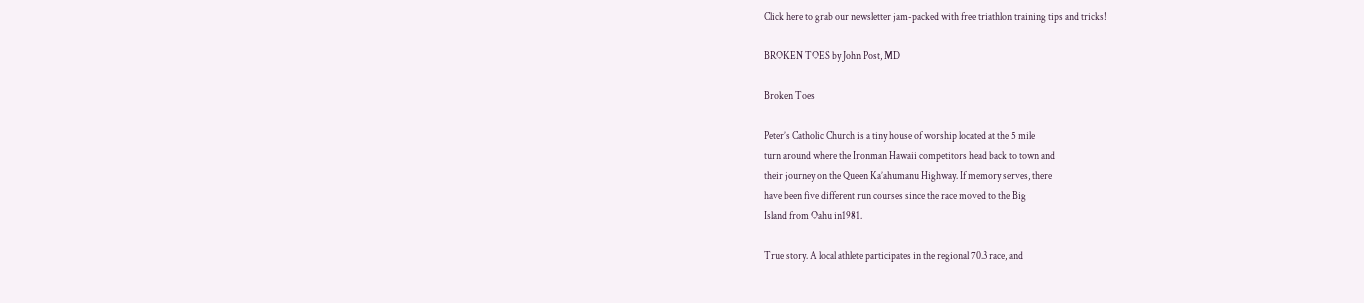Click here to grab our newsletter jam-packed with free triathlon training tips and tricks!

BROKEN TOES by John Post, MD

Broken Toes

Peter’s Catholic Church is a tiny house of worship located at the 5 mile
turn around where the Ironman Hawaii competitors head back to town and
their journey on the Queen Ka’ahumanu Highway. If memory serves, there
have been five different run courses since the race moved to the Big
Island from Oahu in1981.

True story. A local athlete participates in the regional 70.3 race, and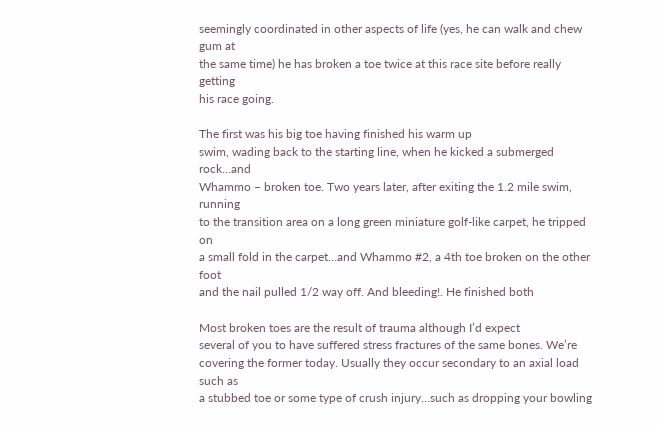seemingly coordinated in other aspects of life (yes, he can walk and chew gum at
the same time) he has broken a toe twice at this race site before really getting
his race going.

The first was his big toe having finished his warm up
swim, wading back to the starting line, when he kicked a submerged rock…and
Whammo – broken toe. Two years later, after exiting the 1.2 mile swim, running
to the transition area on a long green miniature golf-like carpet, he tripped on
a small fold in the carpet…and Whammo #2, a 4th toe broken on the other foot
and the nail pulled 1/2 way off. And bleeding!. He finished both

Most broken toes are the result of trauma although I’d expect
several of you to have suffered stress fractures of the same bones. We’re
covering the former today. Usually they occur secondary to an axial load such as
a stubbed toe or some type of crush injury…such as dropping your bowling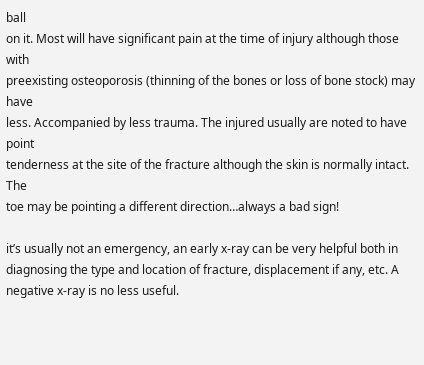ball
on it. Most will have significant pain at the time of injury although those with
preexisting osteoporosis (thinning of the bones or loss of bone stock) may have
less. Accompanied by less trauma. The injured usually are noted to have point
tenderness at the site of the fracture although the skin is normally intact. The
toe may be pointing a different direction…always a bad sign!

it’s usually not an emergency, an early x-ray can be very helpful both in
diagnosing the type and location of fracture, displacement if any, etc. A
negative x-ray is no less useful.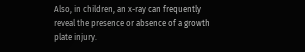Also, in children, an x-ray can frequently
reveal the presence or absence of a growth plate injury.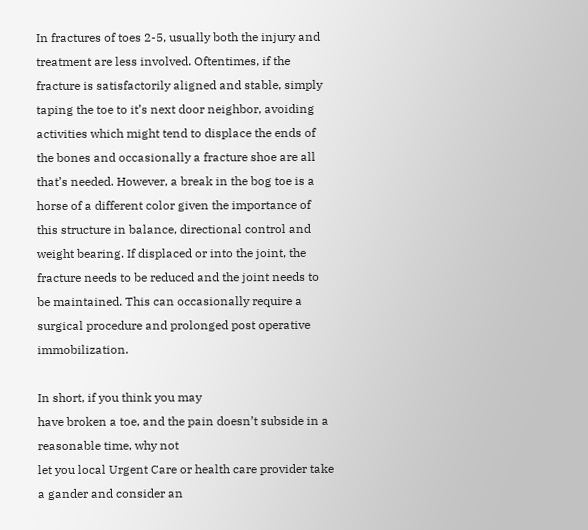In fractures of toes 2-5, usually both the injury and treatment are less involved. Oftentimes, if the fracture is satisfactorily aligned and stable, simply taping the toe to it’s next door neighbor, avoiding activities which might tend to displace the ends of the bones and occasionally a fracture shoe are all that’s needed. However, a break in the bog toe is a horse of a different color given the importance of this structure in balance, directional control and weight bearing. If displaced or into the joint, the fracture needs to be reduced and the joint needs to be maintained. This can occasionally require a surgical procedure and prolonged post operative immobilization.

In short, if you think you may
have broken a toe, and the pain doesn’t subside in a reasonable time, why not
let you local Urgent Care or health care provider take a gander and consider an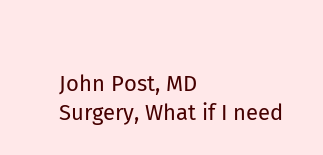John Post, MD
Surgery, What if I need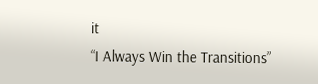it
“I Always Win the Transitions”